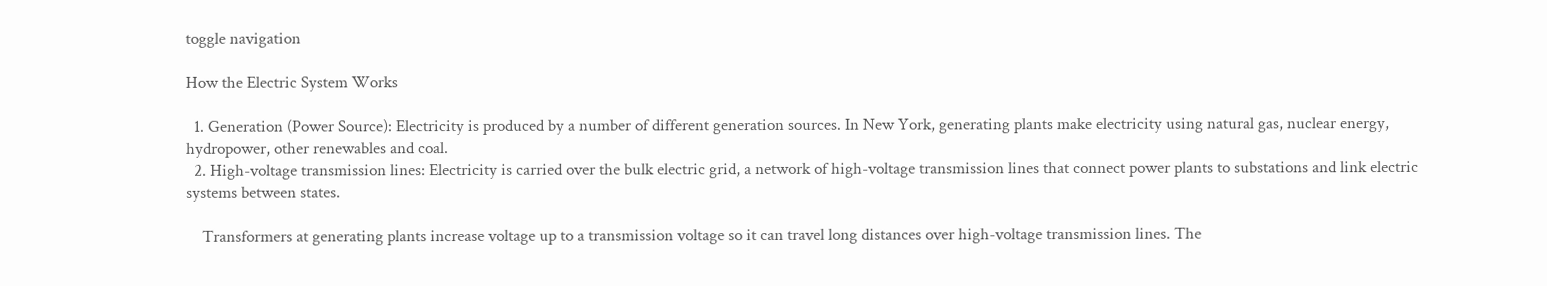toggle navigation

How the Electric System Works

  1. Generation (Power Source): Electricity is produced by a number of different generation sources. In New York, generating plants make electricity using natural gas, nuclear energy, hydropower, other renewables and coal.
  2. High-voltage transmission lines: Electricity is carried over the bulk electric grid, a network of high-voltage transmission lines that connect power plants to substations and link electric systems between states.

    Transformers at generating plants increase voltage up to a transmission voltage so it can travel long distances over high-voltage transmission lines. The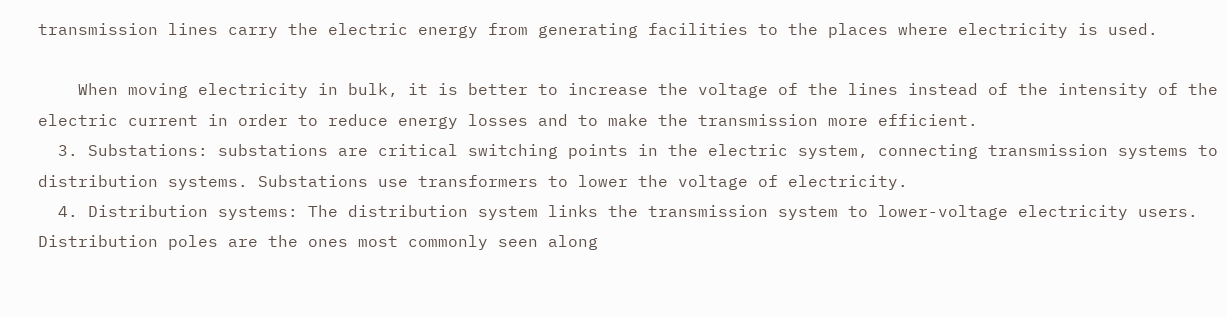transmission lines carry the electric energy from generating facilities to the places where electricity is used.

    When moving electricity in bulk, it is better to increase the voltage of the lines instead of the intensity of the electric current in order to reduce energy losses and to make the transmission more efficient.
  3. Substations: substations are critical switching points in the electric system, connecting transmission systems to distribution systems. Substations use transformers to lower the voltage of electricity.
  4. Distribution systems: The distribution system links the transmission system to lower-voltage electricity users. Distribution poles are the ones most commonly seen along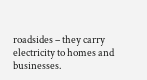roadsides – they carry electricity to homes and businesses.